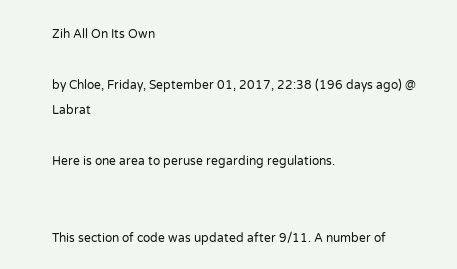Zih All On Its Own

by Chloe, Friday, September 01, 2017, 22:38 (196 days ago) @ Labrat

Here is one area to peruse regarding regulations.


This section of code was updated after 9/11. A number of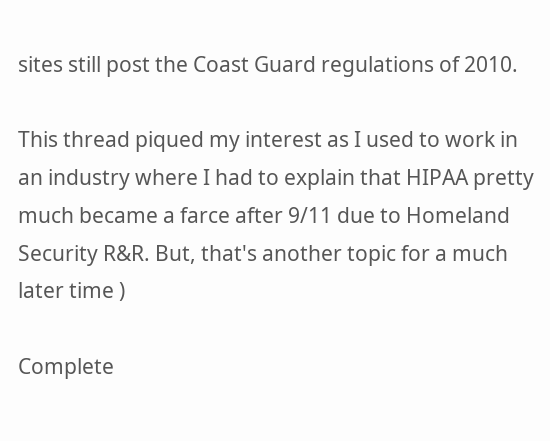sites still post the Coast Guard regulations of 2010.

This thread piqued my interest as I used to work in an industry where I had to explain that HIPAA pretty much became a farce after 9/11 due to Homeland Security R&R. But, that's another topic for a much later time )

Complete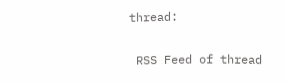thread:

 RSS Feed of thread